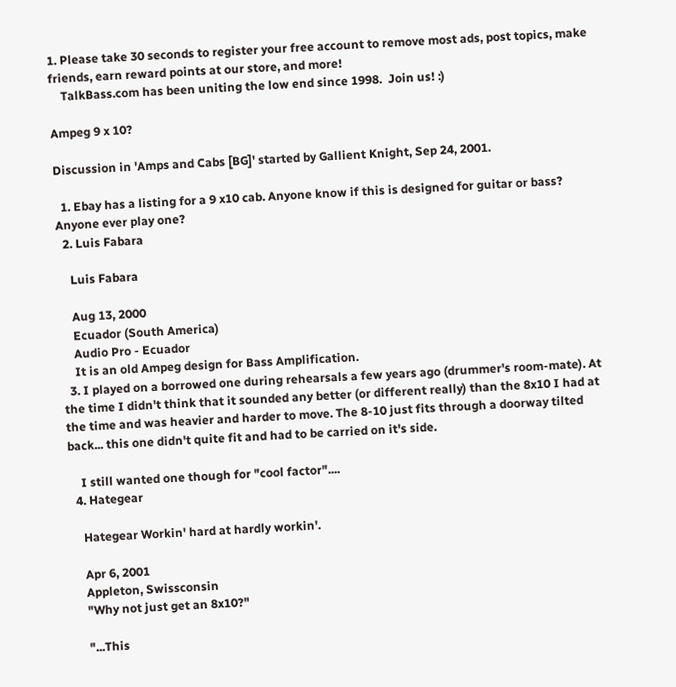1. Please take 30 seconds to register your free account to remove most ads, post topics, make friends, earn reward points at our store, and more!
    TalkBass.com has been uniting the low end since 1998.  Join us! :)

Ampeg 9 x 10?

Discussion in 'Amps and Cabs [BG]' started by Gallient Knight, Sep 24, 2001.

  1. Ebay has a listing for a 9 x10 cab. Anyone know if this is designed for guitar or bass? Anyone ever play one?
  2. Luis Fabara

    Luis Fabara

    Aug 13, 2000
    Ecuador (South America)
    Audio Pro - Ecuador
    It is an old Ampeg design for Bass Amplification.
  3. I played on a borrowed one during rehearsals a few years ago (drummer's room-mate). At the time I didn't think that it sounded any better (or different really) than the 8x10 I had at the time and was heavier and harder to move. The 8-10 just fits through a doorway tilted back... this one didn't quite fit and had to be carried on it's side.

    I still wanted one though for "cool factor"....
  4. Hategear

    Hategear Workin' hard at hardly workin'.

    Apr 6, 2001
    Appleton, Swissconsin
    "Why not just get an 8x10?"

    "...This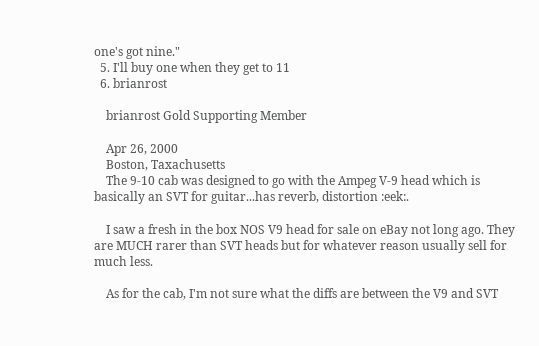one's got nine."
  5. I'll buy one when they get to 11
  6. brianrost

    brianrost Gold Supporting Member

    Apr 26, 2000
    Boston, Taxachusetts
    The 9-10 cab was designed to go with the Ampeg V-9 head which is basically an SVT for guitar...has reverb, distortion :eek:.

    I saw a fresh in the box NOS V9 head for sale on eBay not long ago. They are MUCH rarer than SVT heads but for whatever reason usually sell for much less.

    As for the cab, I'm not sure what the diffs are between the V9 and SVT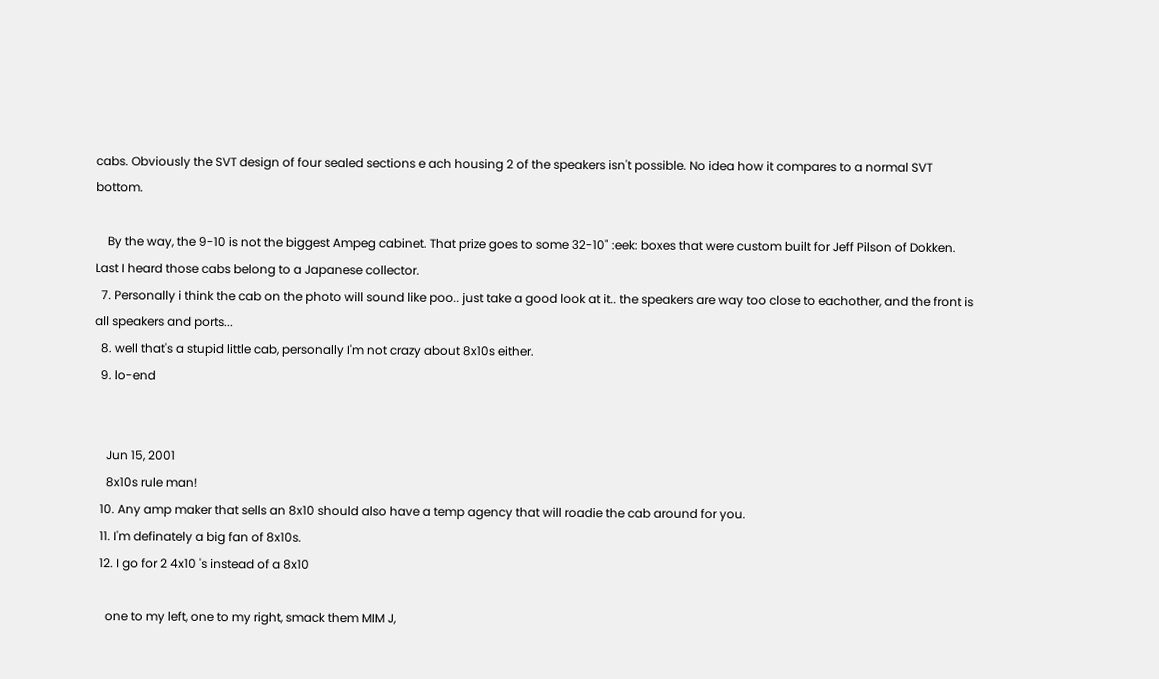cabs. Obviously the SVT design of four sealed sections e ach housing 2 of the speakers isn't possible. No idea how it compares to a normal SVT bottom.

    By the way, the 9-10 is not the biggest Ampeg cabinet. That prize goes to some 32-10" :eek: boxes that were custom built for Jeff Pilson of Dokken. Last I heard those cabs belong to a Japanese collector.
  7. Personally i think the cab on the photo will sound like poo.. just take a good look at it.. the speakers are way too close to eachother, and the front is all speakers and ports...
  8. well that's a stupid little cab, personally I'm not crazy about 8x10s either.
  9. lo-end


    Jun 15, 2001
    8x10s rule man!
  10. Any amp maker that sells an 8x10 should also have a temp agency that will roadie the cab around for you.
  11. I'm definately a big fan of 8x10s.
  12. I go for 2 4x10 's instead of a 8x10

    one to my left, one to my right, smack them MIM J,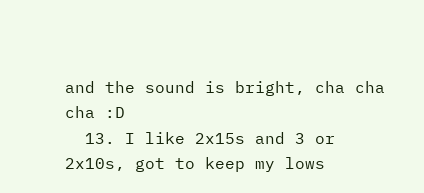and the sound is bright, cha cha cha :D
  13. I like 2x15s and 3 or 2x10s, got to keep my lows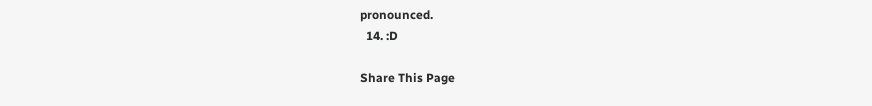pronounced.
  14. :D

Share This Page